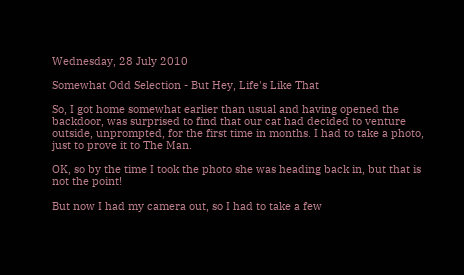Wednesday, 28 July 2010

Somewhat Odd Selection - But Hey, Life's Like That

So, I got home somewhat earlier than usual and having opened the backdoor, was surprised to find that our cat had decided to venture outside, unprompted, for the first time in months. I had to take a photo, just to prove it to The Man.

OK, so by the time I took the photo she was heading back in, but that is not the point!

But now I had my camera out, so I had to take a few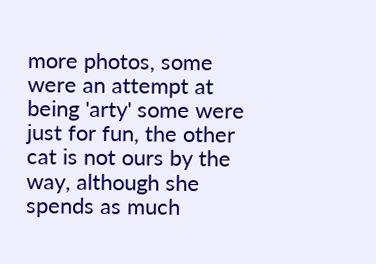more photos, some were an attempt at being 'arty' some were just for fun, the other cat is not ours by the way, although she spends as much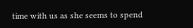time with us as she seems to spend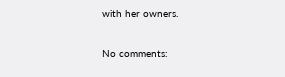with her owners.

No comments: